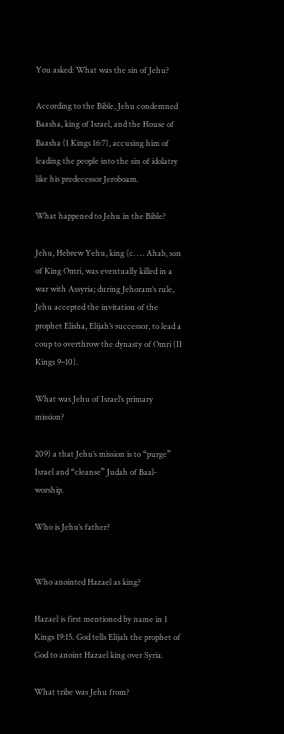You asked: What was the sin of Jehu?

According to the Bible, Jehu condemned Baasha, king of Israel, and the House of Baasha (1 Kings 16:7), accusing him of leading the people into the sin of idolatry like his predecessor Jeroboam.

What happened to Jehu in the Bible?

Jehu, Hebrew Yehu, king (c. … Ahab, son of King Omri, was eventually killed in a war with Assyria; during Jehoram’s rule, Jehu accepted the invitation of the prophet Elisha, Elijah’s successor, to lead a coup to overthrow the dynasty of Omri (II Kings 9–10).

What was Jehu of Israel’s primary mission?

209) a that Jehu’s mission is to “purge” Israel and “cleanse” Judah of Baal-worship.

Who is Jehu’s father?


Who anointed Hazael as king?

Hazael is first mentioned by name in 1 Kings 19:15. God tells Elijah the prophet of God to anoint Hazael king over Syria.

What tribe was Jehu from?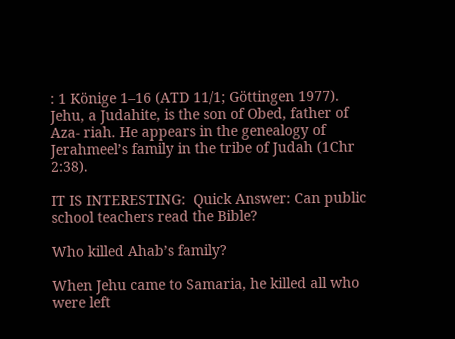: 1 Könige 1–16 (ATD 11/1; Göttingen 1977). Jehu, a Judahite, is the son of Obed, father of Aza- riah. He appears in the genealogy of Jerahmeel’s family in the tribe of Judah (1Chr 2:38).

IT IS INTERESTING:  Quick Answer: Can public school teachers read the Bible?

Who killed Ahab’s family?

When Jehu came to Samaria, he killed all who were left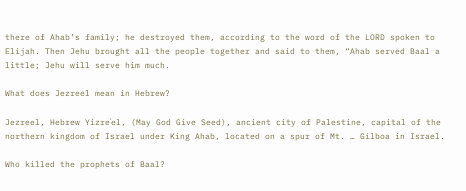there of Ahab’s family; he destroyed them, according to the word of the LORD spoken to Elijah. Then Jehu brought all the people together and said to them, “Ahab served Baal a little; Jehu will serve him much.

What does Jezreel mean in Hebrew?

Jezreel, Hebrew Yizreʿel, (May God Give Seed), ancient city of Palestine, capital of the northern kingdom of Israel under King Ahab, located on a spur of Mt. … Gilboa in Israel.

Who killed the prophets of Baal?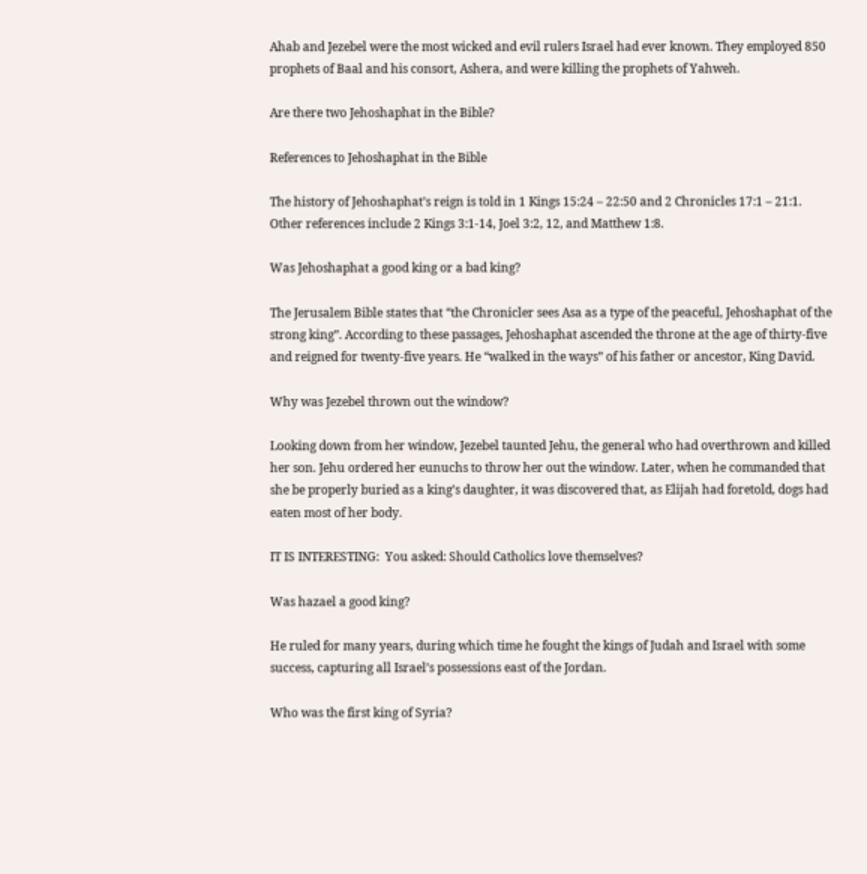Ahab and Jezebel were the most wicked and evil rulers Israel had ever known. They employed 850 prophets of Baal and his consort, Ashera, and were killing the prophets of Yahweh.

Are there two Jehoshaphat in the Bible?

References to Jehoshaphat in the Bible

The history of Jehoshaphat’s reign is told in 1 Kings 15:24 – 22:50 and 2 Chronicles 17:1 – 21:1. Other references include 2 Kings 3:1-14, Joel 3:2, 12, and Matthew 1:8.

Was Jehoshaphat a good king or a bad king?

The Jerusalem Bible states that “the Chronicler sees Asa as a type of the peaceful, Jehoshaphat of the strong king”. According to these passages, Jehoshaphat ascended the throne at the age of thirty-five and reigned for twenty-five years. He “walked in the ways” of his father or ancestor, King David.

Why was Jezebel thrown out the window?

Looking down from her window, Jezebel taunted Jehu, the general who had overthrown and killed her son. Jehu ordered her eunuchs to throw her out the window. Later, when he commanded that she be properly buried as a king’s daughter, it was discovered that, as Elijah had foretold, dogs had eaten most of her body.

IT IS INTERESTING:  You asked: Should Catholics love themselves?

Was hazael a good king?

He ruled for many years, during which time he fought the kings of Judah and Israel with some success, capturing all Israel’s possessions east of the Jordan.

Who was the first king of Syria?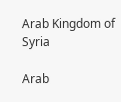Arab Kingdom of Syria

Arab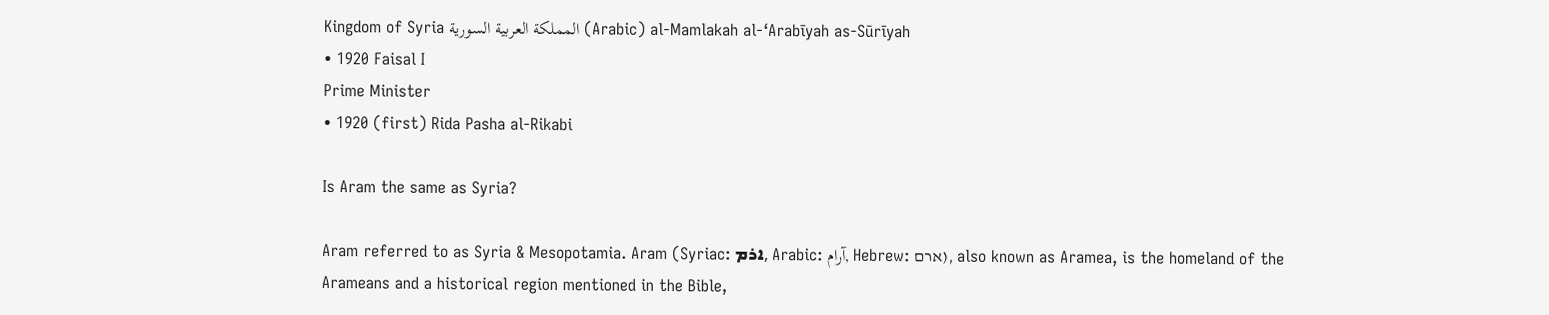Kingdom of Syria المملكة العربية السورية (Arabic) al-Mamlakah al-‘Arabīyah as-Sūrīyah
• 1920 Faisal I
Prime Minister
• 1920 (first) Rida Pasha al-Rikabi

Is Aram the same as Syria?

Aram referred to as Syria & Mesopotamia. Aram (Syriac: ܐܪܡ, Arabic: آرام, Hebrew: ארם), also known as Aramea, is the homeland of the Arameans and a historical region mentioned in the Bible,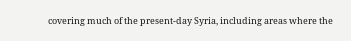covering much of the present-day Syria, including areas where the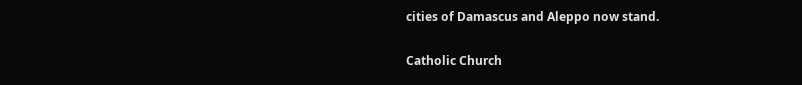cities of Damascus and Aleppo now stand.

Catholic Church